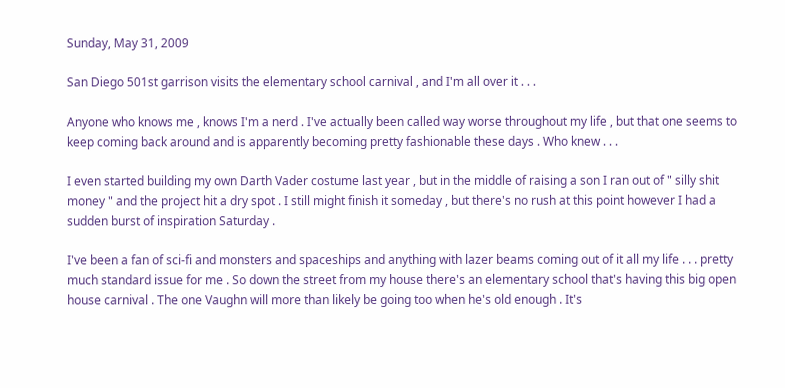Sunday, May 31, 2009

San Diego 501st garrison visits the elementary school carnival , and I'm all over it . . .

Anyone who knows me , knows I'm a nerd . I've actually been called way worse throughout my life , but that one seems to keep coming back around and is apparently becoming pretty fashionable these days . Who knew . . .

I even started building my own Darth Vader costume last year , but in the middle of raising a son I ran out of " silly shit money " and the project hit a dry spot . I still might finish it someday , but there's no rush at this point however I had a sudden burst of inspiration Saturday .

I've been a fan of sci-fi and monsters and spaceships and anything with lazer beams coming out of it all my life . . . pretty much standard issue for me . So down the street from my house there's an elementary school that's having this big open house carnival . The one Vaughn will more than likely be going too when he's old enough . It's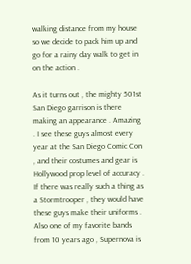walking distance from my house so we decide to pack him up and go for a rainy day walk to get in on the action .

As it turns out , the mighty 501st San Diego garrison is there making an appearance . Amazing . I see these guys almost every year at the San Diego Comic Con , and their costumes and gear is Hollywood prop level of accuracy . If there was really such a thing as a Stormtrooper , they would have these guys make their uniforms . Also one of my favorite bands from 10 years ago , Supernova is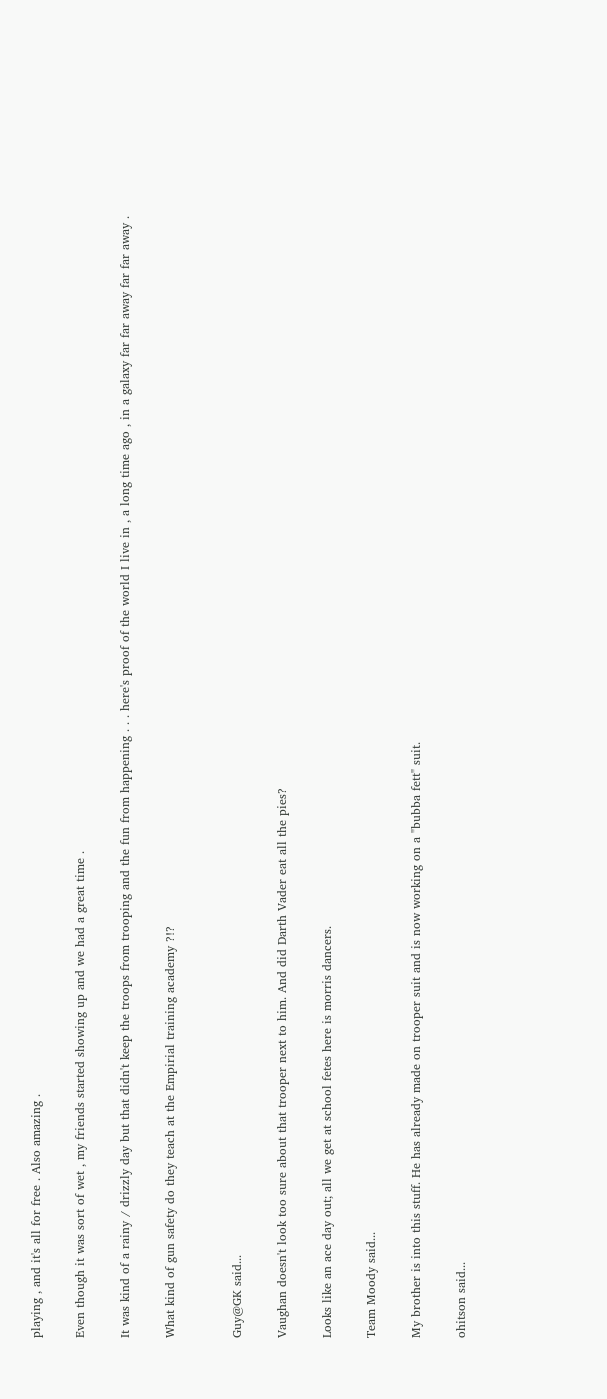playing , and it's all for free . Also amazing .

Even though it was sort of wet , my friends started showing up and we had a great time .

It was kind of a rainy / drizzly day but that didn't keep the troops from trooping and the fun from happening . . . here's proof of the world I live in , a long time ago , in a galaxy far far away far far away .

What kind of gun safety do they teach at the Empirial training academy ?!?


Guy@GK said...

Vaughan doesn't look too sure about that trooper next to him. And did Darth Vader eat all the pies?

Looks like an ace day out; all we get at school fetes here is morris dancers.

Team Moody said...

My brother is into this stuff. He has already made on trooper suit and is now working on a "bubba fett" suit.

ohitson said...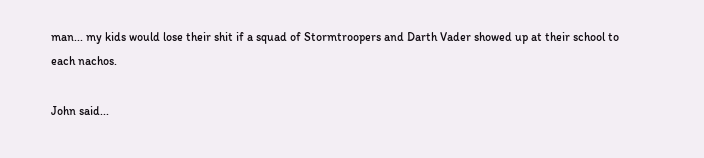man... my kids would lose their shit if a squad of Stormtroopers and Darth Vader showed up at their school to each nachos.

John said...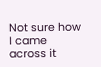Not sure how I came across it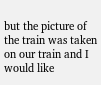but the picture of the train was taken on our train and I would like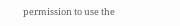permission to use the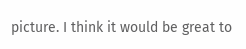picture. I think it would be great to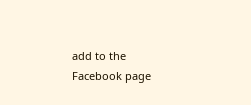add to the Facebook page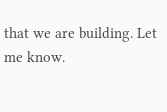that we are building. Let me know.